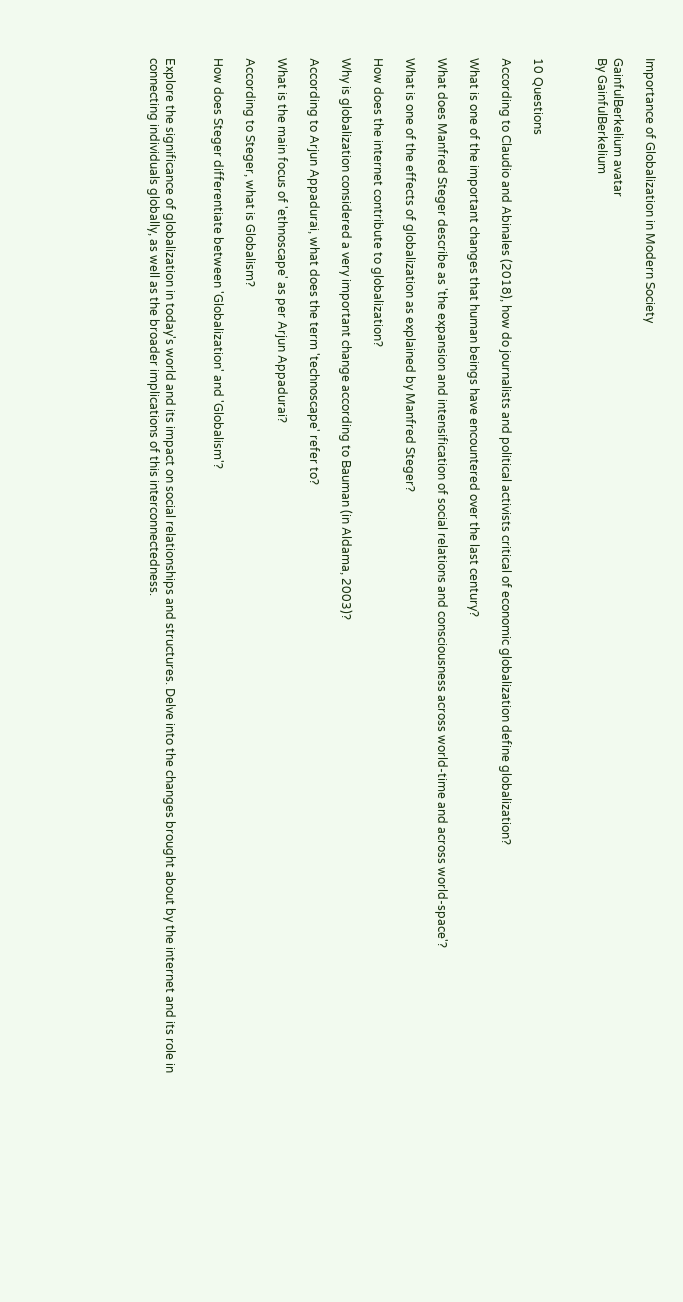Importance of Globalization in Modern Society

GainfulBerkelium avatar
By GainfulBerkelium



10 Questions

According to Claudio and Abinales (2018), how do journalists and political activists critical of economic globalization define globalization?

What is one of the important changes that human beings have encountered over the last century?

What does Manfred Steger describe as 'the expansion and intensification of social relations and consciousness across world-time and across world-space'?

What is one of the effects of globalization as explained by Manfred Steger?

How does the internet contribute to globalization?

Why is globalization considered a very important change according to Bauman (in Aldama, 2003)?

According to Arjun Appadurai, what does the term 'technoscape' refer to?

What is the main focus of 'ethnoscape' as per Arjun Appadurai?

According to Steger, what is Globalism?

How does Steger differentiate between 'Globalization' and 'Globalism'?


Explore the significance of globalization in today's world and its impact on social relationships and structures. Delve into the changes brought about by the internet and its role in connecting individuals globally, as well as the broader implications of this interconnectedness.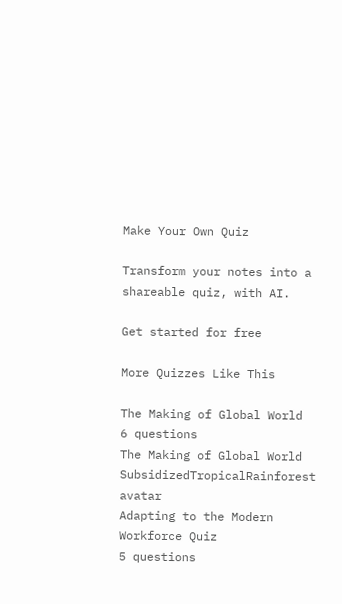Make Your Own Quiz

Transform your notes into a shareable quiz, with AI.

Get started for free

More Quizzes Like This

The Making of Global World
6 questions
The Making of Global World
SubsidizedTropicalRainforest avatar
Adapting to the Modern Workforce Quiz
5 questions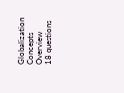Globalization Concepts Overview
18 questions